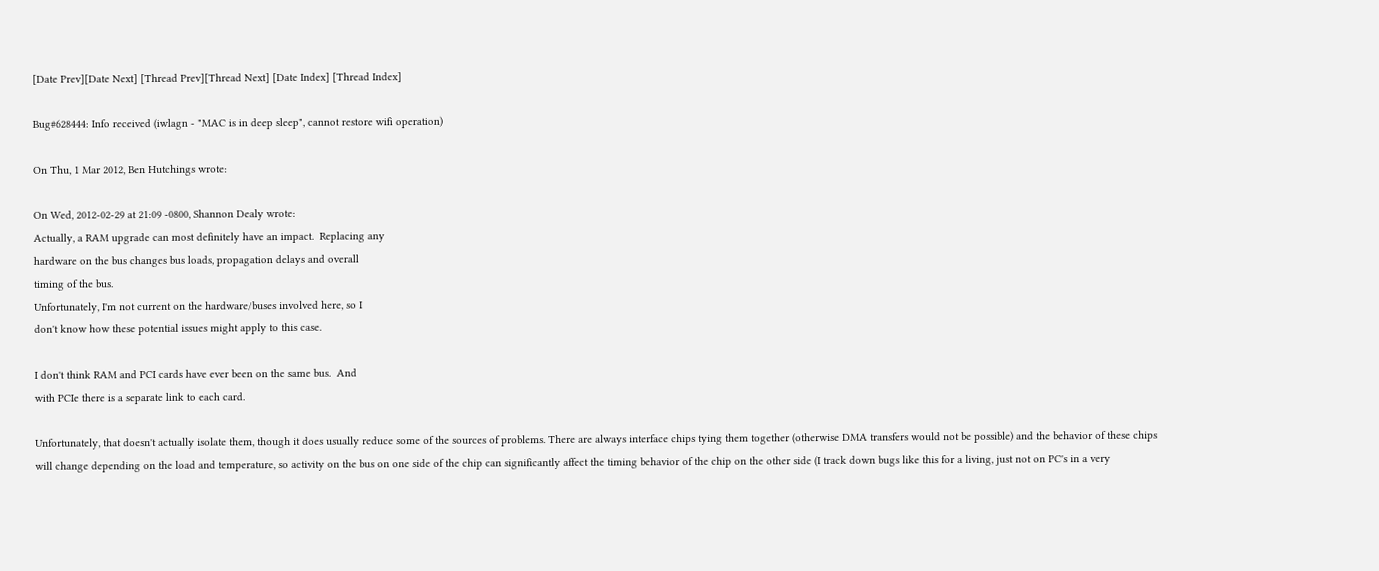[Date Prev][Date Next] [Thread Prev][Thread Next] [Date Index] [Thread Index]

Bug#628444: Info received (iwlagn - "MAC is in deep sleep", cannot restore wifi operation)

On Thu, 1 Mar 2012, Ben Hutchings wrote:

On Wed, 2012-02-29 at 21:09 -0800, Shannon Dealy wrote:
Actually, a RAM upgrade can most definitely have an impact.  Replacing any
hardware on the bus changes bus loads, propagation delays and overall
timing of the bus.
Unfortunately, I'm not current on the hardware/buses involved here, so I
don't know how these potential issues might apply to this case.

I don't think RAM and PCI cards have ever been on the same bus.  And
with PCIe there is a separate link to each card.

Unfortunately, that doesn't actually isolate them, though it does usually reduce some of the sources of problems. There are always interface chips tying them together (otherwise DMA transfers would not be possible) and the behavior of these chips will change depending on the load and temperature, so activity on the bus on one side of the chip can significantly affect the timing behavior of the chip on the other side (I track down bugs like this for a living, just not on PC's in a very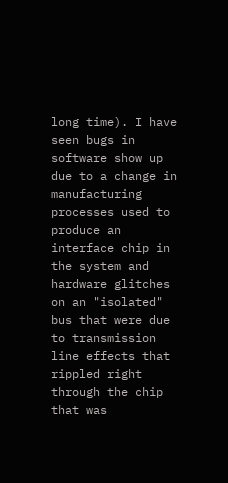long time). I have seen bugs in software show up due to a change in manufacturing processes used to produce an interface chip in the system and hardware glitches on an "isolated" bus that were due to transmission line effects that rippled right through the chip that was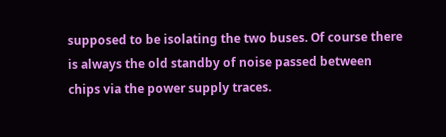supposed to be isolating the two buses. Of course there is always the old standby of noise passed between chips via the power supply traces.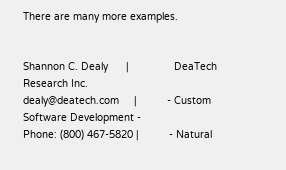There are many more examples.


Shannon C. Dealy      |               DeaTech Research Inc.
dealy@deatech.com     |          - Custom Software Development -
Phone: (800) 467-5820 |          - Natural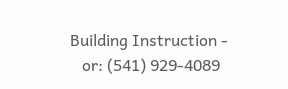Building Instruction -
   or: (541) 929-4089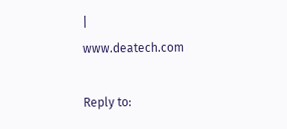|                  www.deatech.com

Reply to: